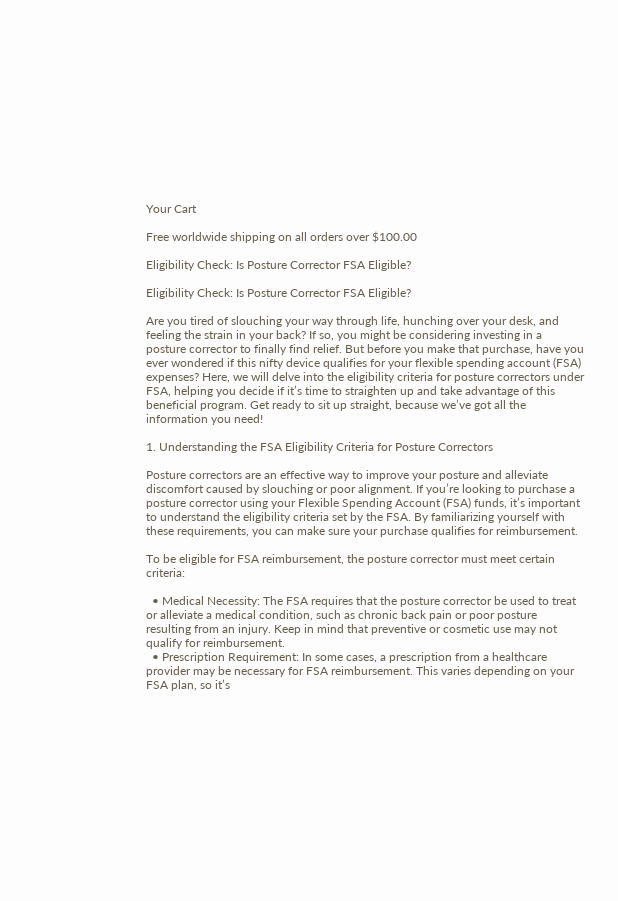Your Cart

Free worldwide shipping on all orders over $100.00

Eligibility Check: Is Posture Corrector FSA Eligible?

Eligibility Check: Is Posture Corrector FSA Eligible?

Are you tired of slouching your way through life, hunching over your desk, and feeling the strain in your back? If so, you might be considering investing in a posture corrector to finally find relief. But before you make that purchase, have you ever wondered if this nifty device qualifies for your flexible spending account (FSA) expenses? Here, we will delve into the eligibility criteria for posture correctors under FSA, helping you decide if it’s time to straighten up and take advantage of this beneficial program. Get ready to sit up straight, because we’ve got all the information you need!

1. Understanding the FSA Eligibility Criteria for Posture Correctors

Posture correctors are an effective way to improve your posture and alleviate discomfort caused by slouching or poor alignment. If you’re looking to purchase a posture corrector using your Flexible Spending Account (FSA) funds, it’s important to understand the eligibility criteria set by the FSA. By familiarizing yourself with these requirements, you can make sure your purchase qualifies for reimbursement.

To be eligible for FSA reimbursement, the posture corrector must meet certain criteria:

  • Medical Necessity: The FSA requires that the posture corrector be used to treat or alleviate a medical condition, such as chronic back pain or poor posture resulting from an injury. Keep in mind that preventive or cosmetic use may not qualify for reimbursement.
  • Prescription Requirement: In some cases, a prescription from a healthcare provider may be necessary for FSA reimbursement. This varies depending on your FSA plan, so it’s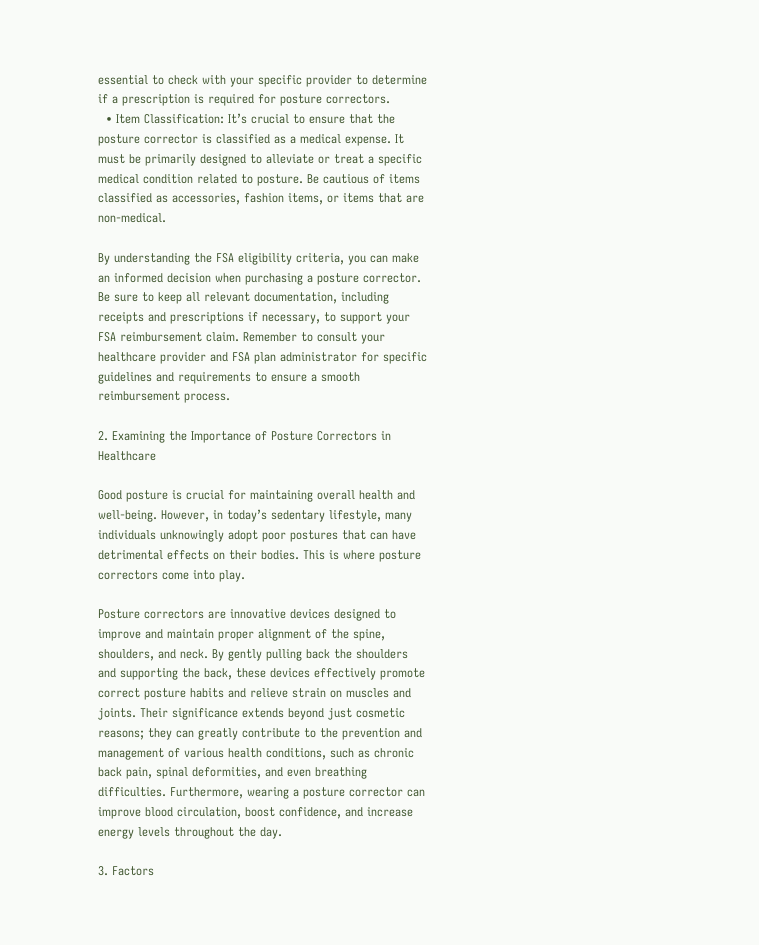essential to check with your specific provider to determine if a prescription is required for posture correctors.
  • Item Classification: It’s crucial to ensure that the posture corrector is classified as a medical expense. It must be primarily designed to alleviate or treat a specific medical condition related to posture. Be cautious of items classified as accessories, fashion items, or items that are non-medical.

By understanding the FSA eligibility criteria, you can make an informed decision when purchasing a posture corrector. Be sure to keep all relevant documentation, including receipts and prescriptions if necessary, to support your FSA reimbursement claim. Remember to consult your healthcare provider and FSA plan administrator for specific guidelines and requirements to ensure a smooth reimbursement process.

2. Examining the Importance of Posture Correctors in Healthcare

Good posture is crucial for maintaining overall health and well-being. However, in today’s sedentary lifestyle, many individuals unknowingly adopt poor postures that can have detrimental effects on their bodies. This is where posture correctors come into play.

Posture correctors are innovative devices designed to improve and maintain proper alignment of the spine, shoulders, and neck. By gently pulling back the shoulders and supporting the back, these devices effectively promote correct posture habits and relieve strain on muscles and joints. Their significance extends beyond just cosmetic reasons; they can greatly contribute to the prevention and management of various health conditions, such as chronic back pain, spinal deformities, and even breathing difficulties. Furthermore, wearing a posture corrector can improve blood circulation, boost confidence, and increase energy levels throughout the day.

3. Factors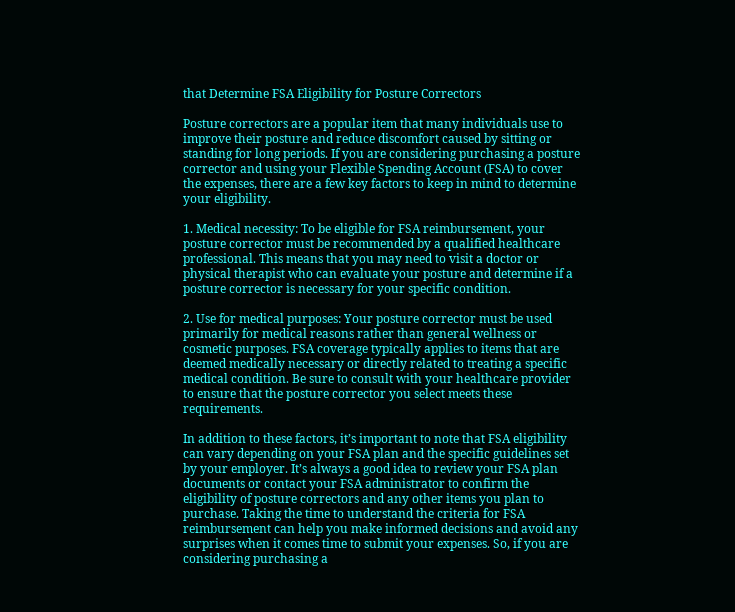that Determine FSA Eligibility for Posture Correctors

Posture correctors are a popular item that many individuals use to improve their posture and reduce discomfort caused by sitting or standing for long periods. If you are considering purchasing a posture corrector and using your Flexible Spending Account (FSA) to cover the expenses, there are a few key factors to keep in mind to determine your eligibility.

1. Medical necessity: To be eligible for FSA reimbursement, your posture corrector must be recommended by a qualified healthcare professional. This means that you may need to visit a doctor or physical therapist who can evaluate your posture and determine if a posture corrector is necessary for your specific condition.

2. Use for medical purposes: Your posture corrector must be used primarily for medical reasons rather than general wellness or cosmetic purposes. FSA coverage typically applies to items that are deemed medically necessary or directly related to treating a specific medical condition. Be sure to consult with your healthcare provider to ensure that the posture corrector you select meets these requirements.

In addition to these factors, it’s important to note that FSA eligibility can vary depending on your FSA plan and the specific guidelines set by your employer. It’s always a good idea to review your FSA plan documents or contact your FSA administrator to confirm the eligibility of posture correctors and any other items you plan to purchase. Taking the time to understand the criteria for FSA reimbursement can help you make informed decisions and avoid any surprises when it comes time to submit your expenses. So, if you are considering purchasing a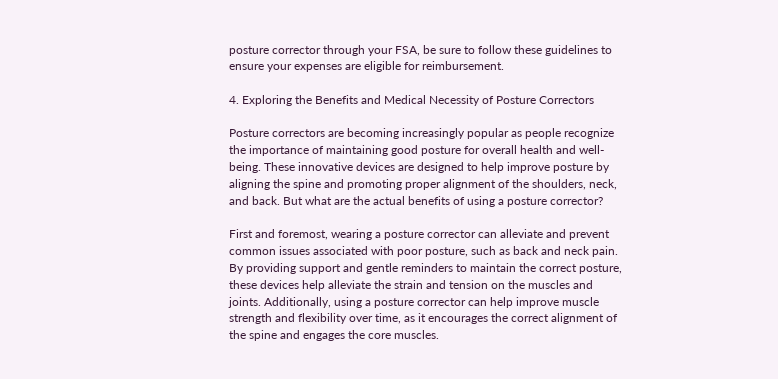posture corrector through your FSA, be sure to follow these guidelines to ensure your expenses are eligible for reimbursement.

4. Exploring the Benefits and Medical Necessity of Posture Correctors

Posture correctors are becoming increasingly popular as people recognize the importance of maintaining good posture for overall health and well-being. These innovative devices are designed to help improve posture by aligning the spine and promoting proper alignment of the shoulders, neck, and back. But what are the actual benefits of using a posture corrector?

First and foremost, wearing a posture corrector can alleviate and prevent common issues associated with poor posture, such as back and neck pain. By providing support and gentle reminders to maintain the correct posture, these devices help alleviate the strain and tension on the muscles and joints. Additionally, using a posture corrector can help improve muscle strength and flexibility over time, as it encourages the correct alignment of the spine and engages the core muscles.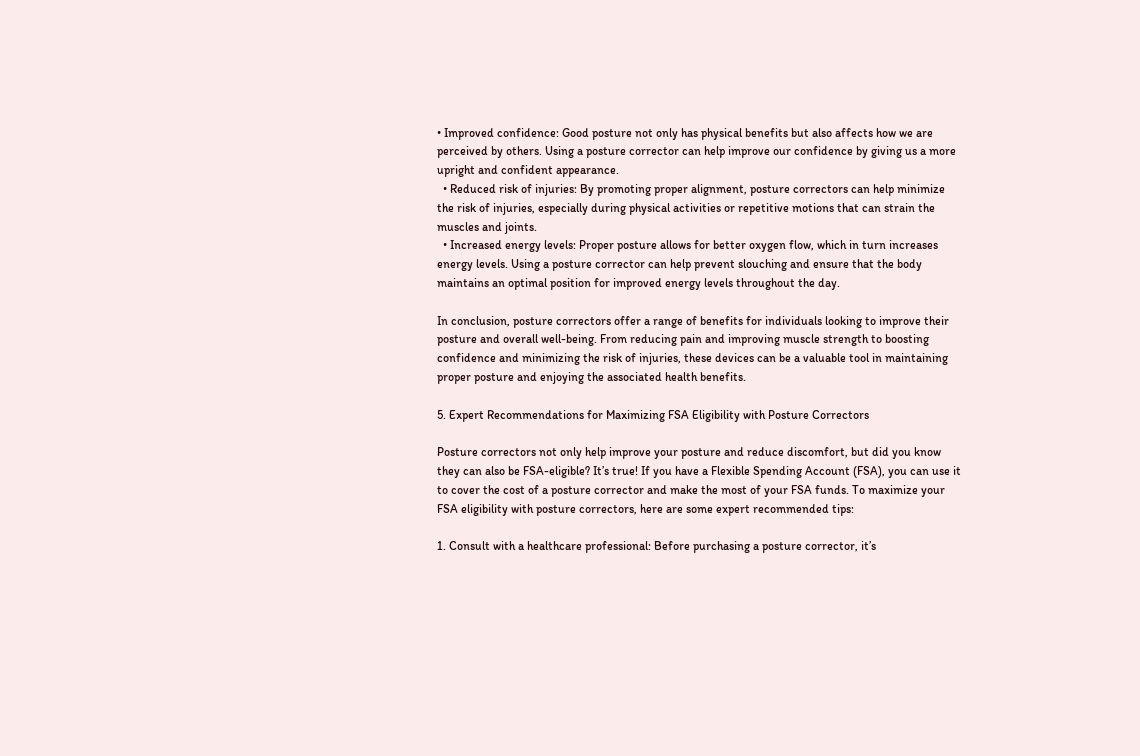• Improved confidence: Good posture not only has physical benefits but also affects how we are perceived by others. Using a posture corrector can help improve our confidence by giving us a more upright and confident appearance.
  • Reduced risk of injuries: By promoting proper alignment, posture correctors can help minimize the risk of injuries, especially during physical activities or repetitive motions that can strain the muscles and joints.
  • Increased energy levels: Proper posture allows for better oxygen flow, which in turn increases energy levels. Using a posture corrector can help prevent slouching and ensure that the body maintains an optimal position for improved energy levels throughout the day.

In conclusion, posture correctors offer a range of benefits for individuals looking to improve their posture and overall well-being. From reducing pain and improving muscle strength to boosting confidence and minimizing the risk of injuries, these devices can be a valuable tool in maintaining proper posture and enjoying the associated health benefits.

5. Expert Recommendations for Maximizing FSA Eligibility with Posture Correctors

Posture correctors not only help improve your posture and reduce discomfort, but did you know they can also be FSA-eligible? It’s true! If you have a Flexible Spending Account (FSA), you can use it to cover the cost of a posture corrector and make the most of your FSA funds. To maximize your FSA eligibility with posture correctors, here are some expert recommended tips:

1. Consult with a healthcare professional: Before purchasing a posture corrector, it’s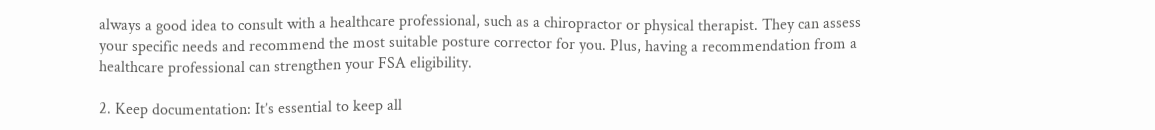always a good idea to consult with a healthcare professional, such as a chiropractor or physical therapist. They can assess your specific needs and recommend the most suitable posture corrector for you. Plus, having a recommendation from a healthcare professional can strengthen your FSA eligibility.

2. Keep documentation: It’s essential to keep all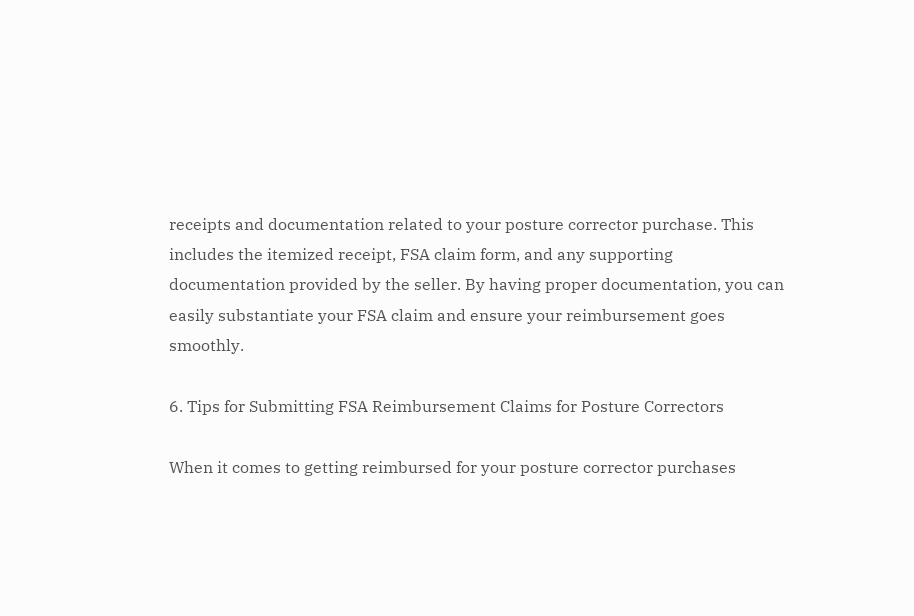receipts and documentation related to your posture corrector purchase. This includes the itemized receipt, FSA claim form, and any supporting documentation provided by the seller. By having proper documentation, you can easily substantiate your FSA claim and ensure your reimbursement goes smoothly.

6. Tips for Submitting FSA Reimbursement Claims for Posture Correctors

When it comes to getting reimbursed for your posture corrector purchases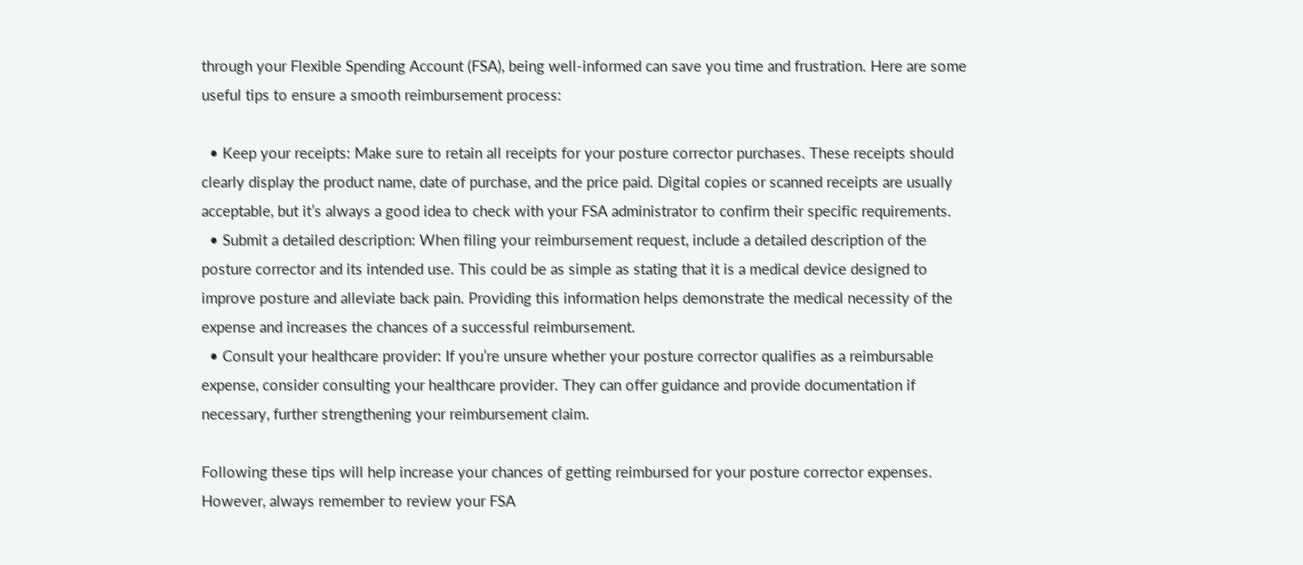through your Flexible Spending Account (FSA), being well-informed can save you time and frustration. Here are some useful tips to ensure a smooth reimbursement process:

  • Keep your receipts: Make sure to retain all receipts for your posture corrector purchases. These receipts should clearly display the product name, date of purchase, and the price paid. Digital copies or scanned receipts are usually acceptable, but it’s always a good idea to check with your FSA administrator to confirm their specific requirements.
  • Submit a detailed description: When filing your reimbursement request, include a detailed description of the posture corrector and its intended use. This could be as simple as stating that it is a medical device designed to improve posture and alleviate back pain. Providing this information helps demonstrate the medical necessity of the expense and increases the chances of a successful reimbursement.
  • Consult your healthcare provider: If you’re unsure whether your posture corrector qualifies as a reimbursable expense, consider consulting your healthcare provider. They can offer guidance and provide documentation if necessary, further strengthening your reimbursement claim.

Following these tips will help increase your chances of getting reimbursed for your posture corrector expenses. However, always remember to review your FSA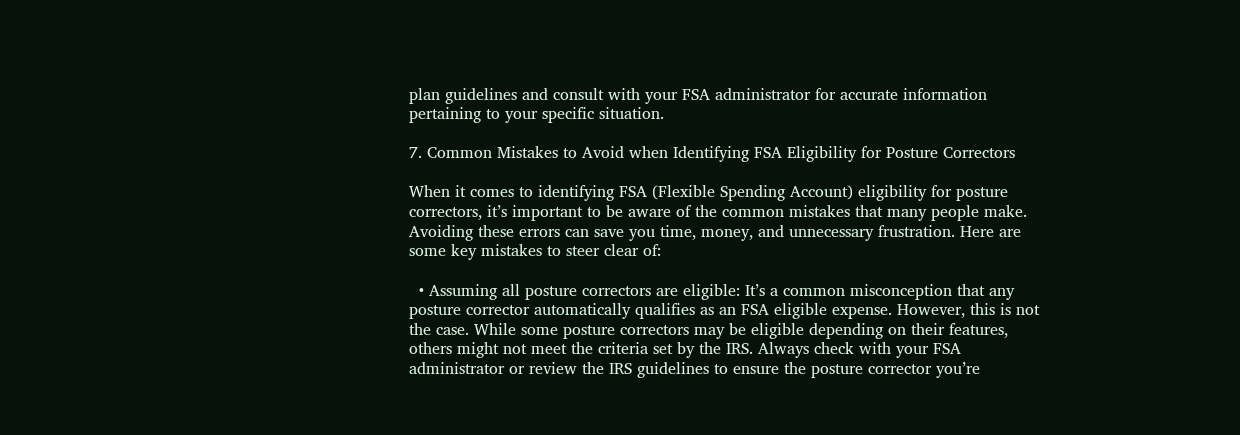plan guidelines and consult with your FSA administrator for accurate information pertaining to your specific situation.

7. Common Mistakes to Avoid when Identifying FSA Eligibility for Posture Correctors

When it comes to identifying FSA (Flexible Spending Account) eligibility for posture correctors, it’s important to be aware of the common mistakes that many people make. Avoiding these errors can save you time, money, and unnecessary frustration. Here are some key mistakes to steer clear of:

  • Assuming all posture correctors are eligible: It’s a common misconception that any posture corrector automatically qualifies as an FSA eligible expense. However, this is not the case. While some posture correctors may be eligible depending on their features, others might not meet the criteria set by the IRS. Always check with your FSA administrator or review the IRS guidelines to ensure the posture corrector you’re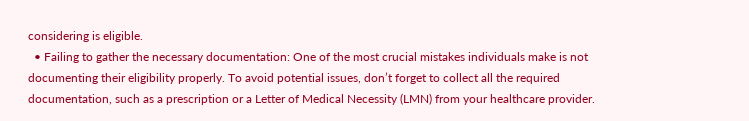considering is eligible.
  • Failing to gather the necessary documentation: One of the most crucial mistakes individuals make is not documenting their eligibility properly. To avoid potential issues, don’t forget to collect all the required documentation, such as a prescription or a Letter of Medical Necessity (LMN) from your healthcare provider.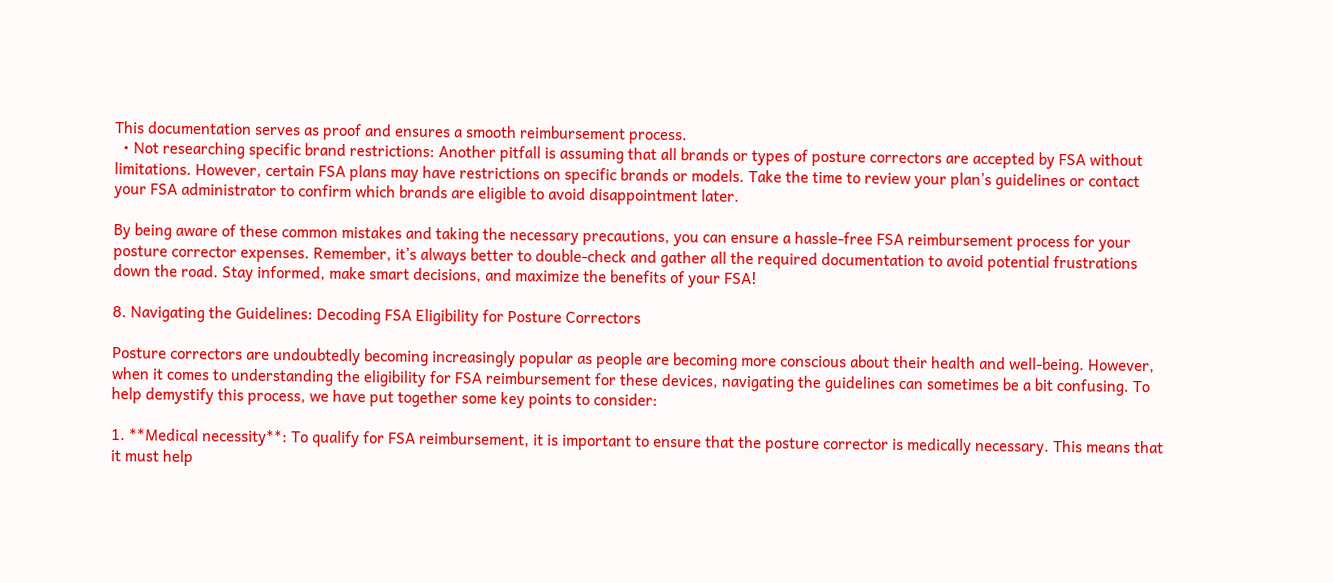This documentation serves as proof and ensures a smooth reimbursement process.
  • Not researching specific brand restrictions: Another pitfall is assuming that all brands or types of posture correctors are accepted by FSA without limitations. However, certain FSA plans may have restrictions on specific brands or models. Take the time to review your plan’s guidelines or contact your FSA administrator to confirm which brands are eligible to avoid disappointment later.

By being aware of these common mistakes and taking the necessary precautions, you can ensure a hassle-free FSA reimbursement process for your posture corrector expenses. Remember, it’s always better to double-check and gather all the required documentation to avoid potential frustrations down the road. Stay informed, make smart decisions, and maximize the benefits of your FSA!

8. Navigating the Guidelines: Decoding FSA Eligibility for Posture Correctors

Posture correctors are undoubtedly becoming increasingly popular as people are becoming more conscious about their health and well-being. However, when it comes to understanding the eligibility for FSA reimbursement for these devices, navigating the guidelines can sometimes be a bit confusing. To help demystify this process, we have put together some key points to consider:

1. **Medical necessity**: To qualify for FSA reimbursement, it is important to ensure that the posture corrector is medically necessary. This means that it must help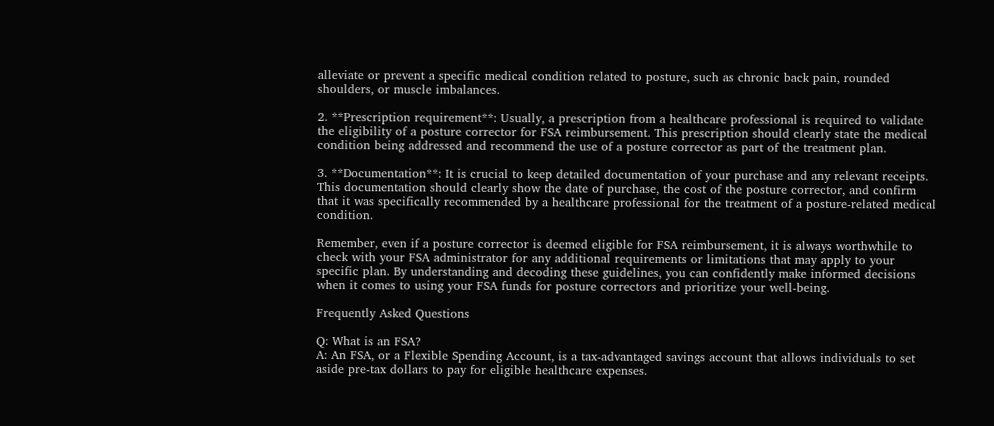alleviate or prevent a specific medical condition related to posture, such as chronic back pain, rounded shoulders, or muscle imbalances.

2. **Prescription requirement**: Usually, a prescription from a healthcare professional is required to validate the eligibility of a posture corrector for FSA reimbursement. This prescription should clearly state the medical condition being addressed and recommend the use of a posture corrector as part of the treatment plan.

3. **Documentation**: It is crucial to keep detailed documentation of your purchase and any relevant receipts. This documentation should clearly show the date of purchase, the cost of the posture corrector, and confirm that it was specifically recommended by a healthcare professional for the treatment of a posture-related medical condition.

Remember, even if a posture corrector is deemed eligible for FSA reimbursement, it is always worthwhile to check with your FSA administrator for any additional requirements or limitations that may apply to your specific plan. By understanding and decoding these guidelines, you can confidently make informed decisions when it comes to using your FSA funds for posture correctors and prioritize your well-being.

Frequently Asked Questions

Q: What is an FSA?
A: An FSA, or a Flexible Spending Account, is a tax-advantaged savings account that allows individuals to set aside pre-tax dollars to pay for eligible healthcare expenses.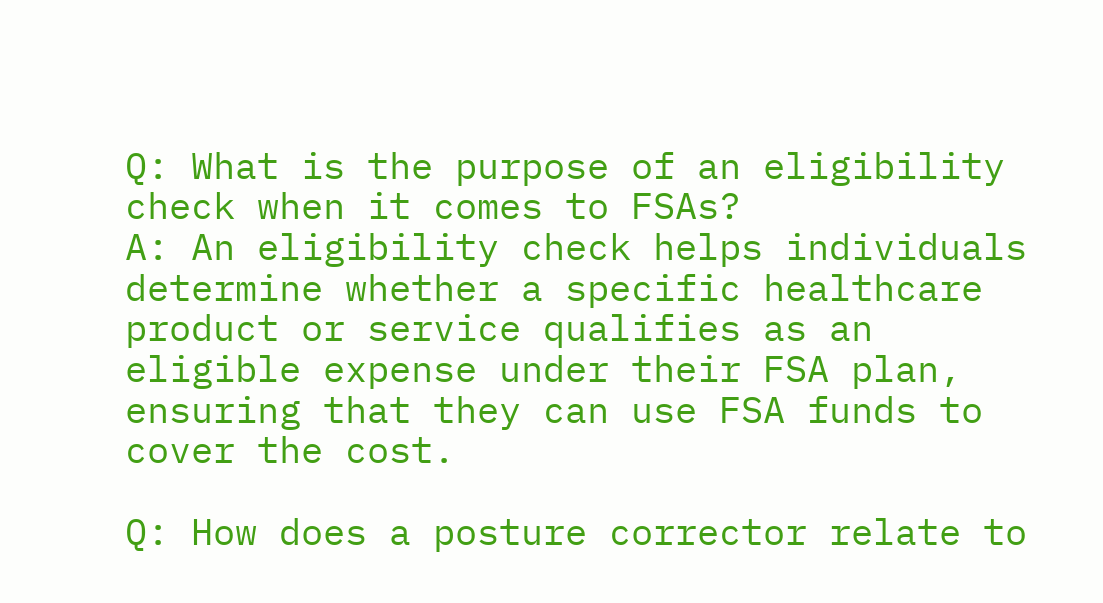Q: What is the purpose of an eligibility check when it comes to FSAs?
A: An eligibility check helps individuals determine whether a specific healthcare product or service qualifies as an eligible expense under their FSA plan, ensuring that they can use FSA funds to cover the cost.

Q: How does a posture corrector relate to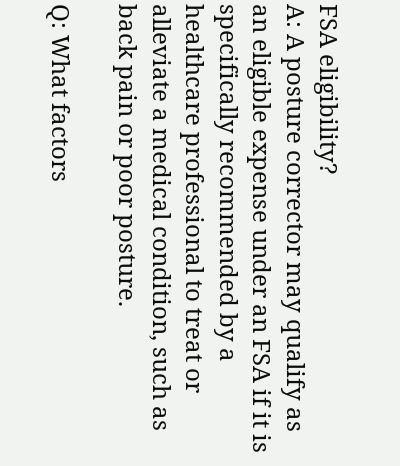FSA eligibility?
A: A posture corrector may qualify as an eligible expense under an FSA if it is specifically recommended by a healthcare professional to treat or alleviate a medical condition, such as back pain or poor posture.

Q: What factors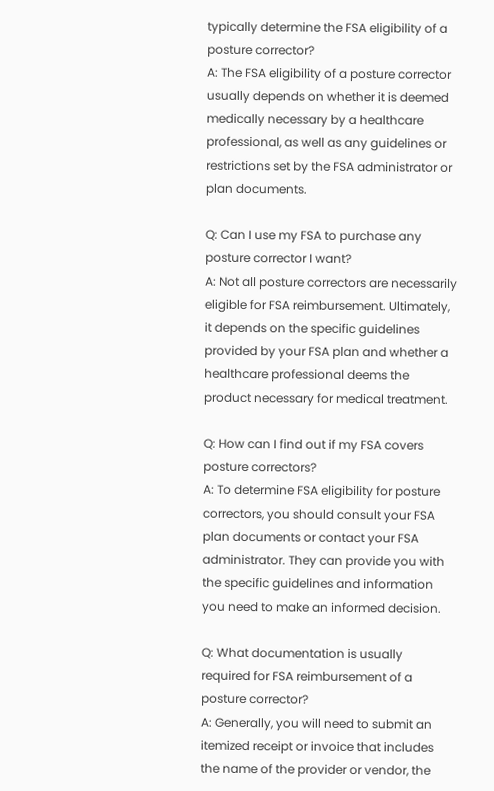typically determine the FSA eligibility of a posture corrector?
A: The FSA eligibility of a posture corrector usually depends on whether it is deemed medically necessary by a healthcare professional, as well as any guidelines or restrictions set by the FSA administrator or plan documents.

Q: Can I use my FSA to purchase any posture corrector I want?
A: Not all posture correctors are necessarily eligible for FSA reimbursement. Ultimately, it depends on the specific guidelines provided by your FSA plan and whether a healthcare professional deems the product necessary for medical treatment.

Q: How can I find out if my FSA covers posture correctors?
A: To determine FSA eligibility for posture correctors, you should consult your FSA plan documents or contact your FSA administrator. They can provide you with the specific guidelines and information you need to make an informed decision.

Q: What documentation is usually required for FSA reimbursement of a posture corrector?
A: Generally, you will need to submit an itemized receipt or invoice that includes the name of the provider or vendor, the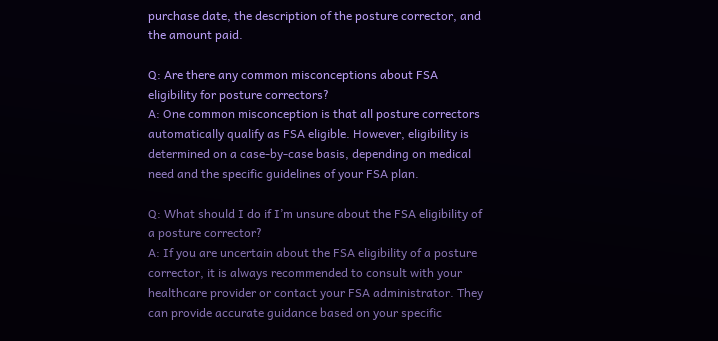purchase date, the description of the posture corrector, and the amount paid.

Q: Are there any common misconceptions about FSA eligibility for posture correctors?
A: One common misconception is that all posture correctors automatically qualify as FSA eligible. However, eligibility is determined on a case-by-case basis, depending on medical need and the specific guidelines of your FSA plan.

Q: What should I do if I’m unsure about the FSA eligibility of a posture corrector?
A: If you are uncertain about the FSA eligibility of a posture corrector, it is always recommended to consult with your healthcare provider or contact your FSA administrator. They can provide accurate guidance based on your specific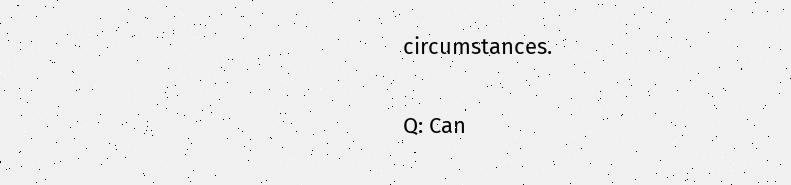circumstances.

Q: Can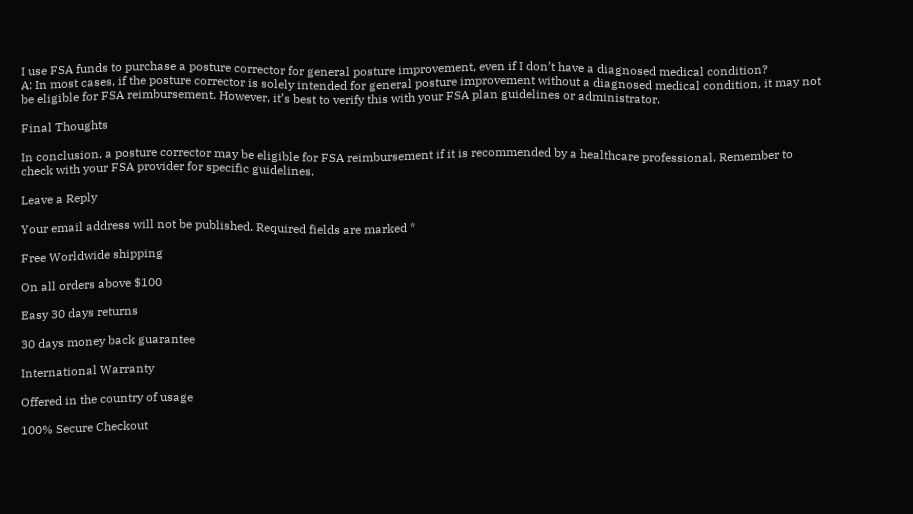I use FSA funds to purchase a posture corrector for general posture improvement, even if I don’t have a diagnosed medical condition?
A: In most cases, if the posture corrector is solely intended for general posture improvement without a diagnosed medical condition, it may not be eligible for FSA reimbursement. However, it’s best to verify this with your FSA plan guidelines or administrator.

Final Thoughts

In conclusion, a posture corrector may be eligible for FSA reimbursement if it is recommended by a healthcare professional. Remember to check with your FSA provider for specific guidelines.

Leave a Reply

Your email address will not be published. Required fields are marked *

Free Worldwide shipping

On all orders above $100

Easy 30 days returns

30 days money back guarantee

International Warranty

Offered in the country of usage

100% Secure Checkout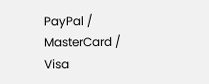PayPal / MasterCard / Visa